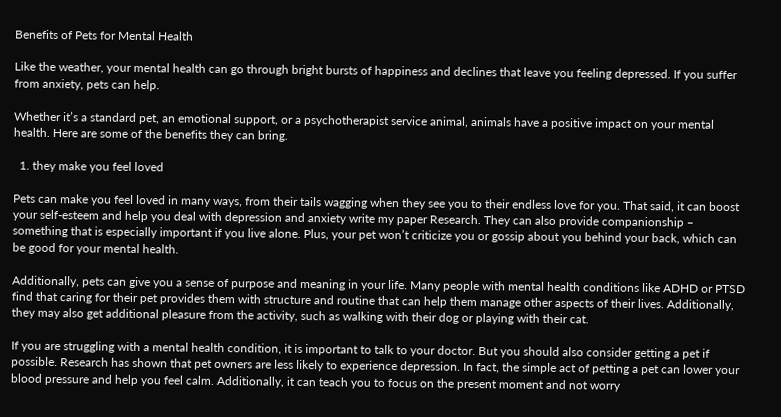Benefits of Pets for Mental Health

Like the weather, your mental health can go through bright bursts of happiness and declines that leave you feeling depressed. If you suffer from anxiety, pets can help.

Whether it’s a standard pet, an emotional support, or a psychotherapist service animal, animals have a positive impact on your mental health. Here are some of the benefits they can bring.

  1. they make you feel loved

Pets can make you feel loved in many ways, from their tails wagging when they see you to their endless love for you. That said, it can boost your self-esteem and help you deal with depression and anxiety write my paper Research. They can also provide companionship – something that is especially important if you live alone. Plus, your pet won’t criticize you or gossip about you behind your back, which can be good for your mental health.

Additionally, pets can give you a sense of purpose and meaning in your life. Many people with mental health conditions like ADHD or PTSD find that caring for their pet provides them with structure and routine that can help them manage other aspects of their lives. Additionally, they may also get additional pleasure from the activity, such as walking with their dog or playing with their cat.

If you are struggling with a mental health condition, it is important to talk to your doctor. But you should also consider getting a pet if possible. Research has shown that pet owners are less likely to experience depression. In fact, the simple act of petting a pet can lower your blood pressure and help you feel calm. Additionally, it can teach you to focus on the present moment and not worry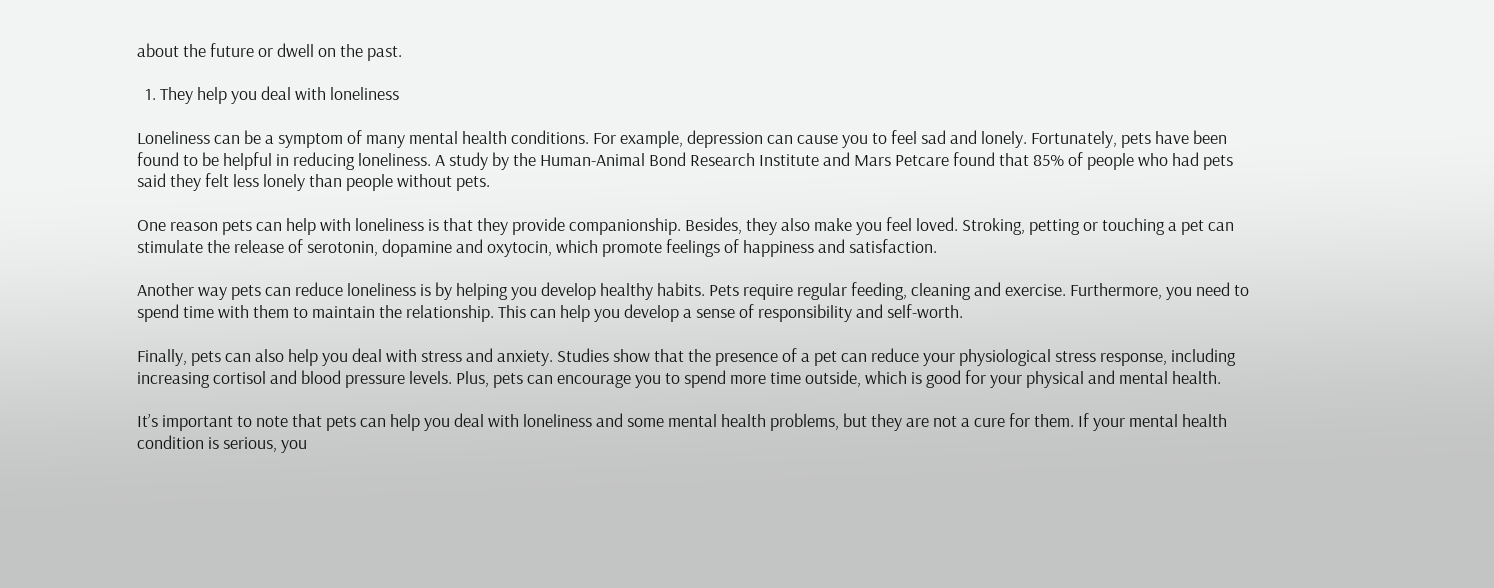about the future or dwell on the past.

  1. They help you deal with loneliness

Loneliness can be a symptom of many mental health conditions. For example, depression can cause you to feel sad and lonely. Fortunately, pets have been found to be helpful in reducing loneliness. A study by the Human-Animal Bond Research Institute and Mars Petcare found that 85% of people who had pets said they felt less lonely than people without pets.

One reason pets can help with loneliness is that they provide companionship. Besides, they also make you feel loved. Stroking, petting or touching a pet can stimulate the release of serotonin, dopamine and oxytocin, which promote feelings of happiness and satisfaction.

Another way pets can reduce loneliness is by helping you develop healthy habits. Pets require regular feeding, cleaning and exercise. Furthermore, you need to spend time with them to maintain the relationship. This can help you develop a sense of responsibility and self-worth.

Finally, pets can also help you deal with stress and anxiety. Studies show that the presence of a pet can reduce your physiological stress response, including increasing cortisol and blood pressure levels. Plus, pets can encourage you to spend more time outside, which is good for your physical and mental health.

It’s important to note that pets can help you deal with loneliness and some mental health problems, but they are not a cure for them. If your mental health condition is serious, you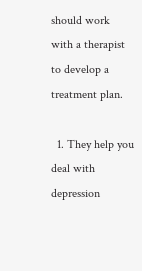should work with a therapist to develop a treatment plan.

  1. They help you deal with depression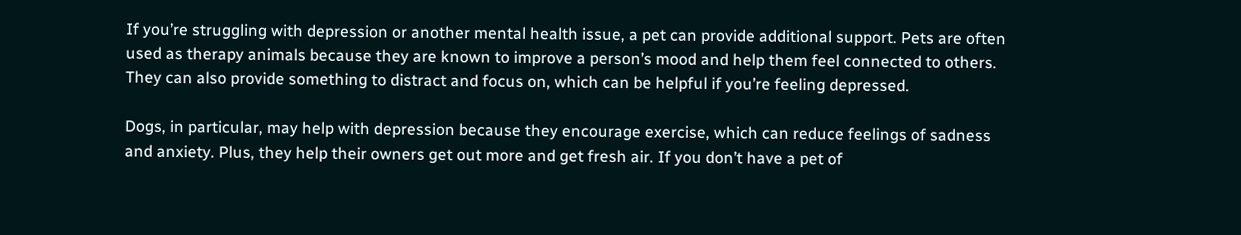If you’re struggling with depression or another mental health issue, a pet can provide additional support. Pets are often used as therapy animals because they are known to improve a person’s mood and help them feel connected to others. They can also provide something to distract and focus on, which can be helpful if you’re feeling depressed.

Dogs, in particular, may help with depression because they encourage exercise, which can reduce feelings of sadness and anxiety. Plus, they help their owners get out more and get fresh air. If you don’t have a pet of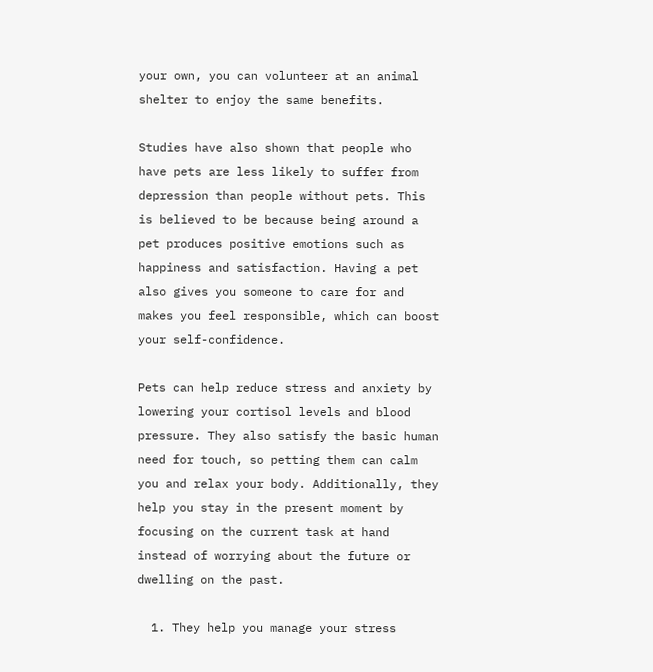your own, you can volunteer at an animal shelter to enjoy the same benefits.

Studies have also shown that people who have pets are less likely to suffer from depression than people without pets. This is believed to be because being around a pet produces positive emotions such as happiness and satisfaction. Having a pet also gives you someone to care for and makes you feel responsible, which can boost your self-confidence.

Pets can help reduce stress and anxiety by lowering your cortisol levels and blood pressure. They also satisfy the basic human need for touch, so petting them can calm you and relax your body. Additionally, they help you stay in the present moment by focusing on the current task at hand instead of worrying about the future or dwelling on the past.

  1. They help you manage your stress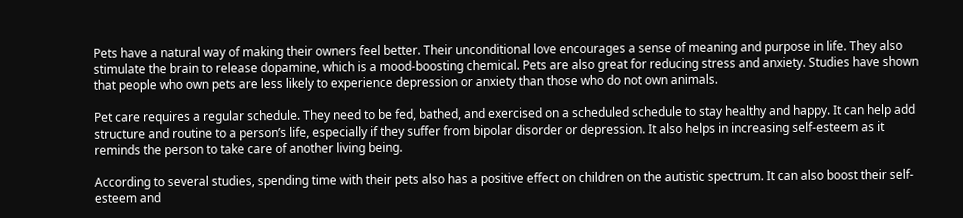Pets have a natural way of making their owners feel better. Their unconditional love encourages a sense of meaning and purpose in life. They also stimulate the brain to release dopamine, which is a mood-boosting chemical. Pets are also great for reducing stress and anxiety. Studies have shown that people who own pets are less likely to experience depression or anxiety than those who do not own animals.

Pet care requires a regular schedule. They need to be fed, bathed, and exercised on a scheduled schedule to stay healthy and happy. It can help add structure and routine to a person’s life, especially if they suffer from bipolar disorder or depression. It also helps in increasing self-esteem as it reminds the person to take care of another living being.

According to several studies, spending time with their pets also has a positive effect on children on the autistic spectrum. It can also boost their self-esteem and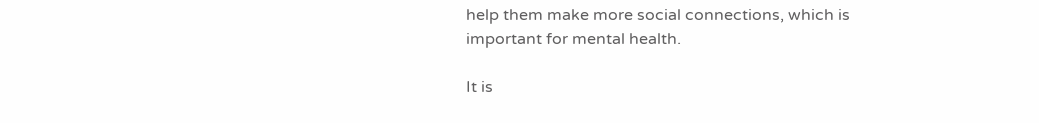help them make more social connections, which is important for mental health.

It is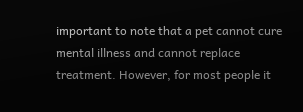important to note that a pet cannot cure mental illness and cannot replace treatment. However, for most people it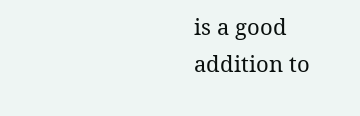is a good addition to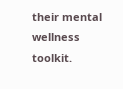their mental wellness toolkit.